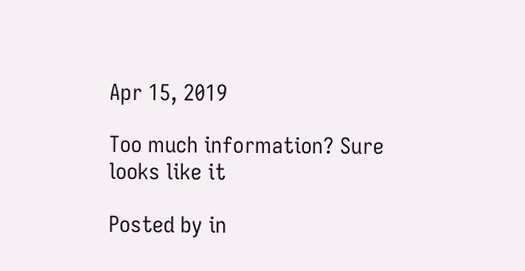Apr 15, 2019

Too much information? Sure looks like it

Posted by in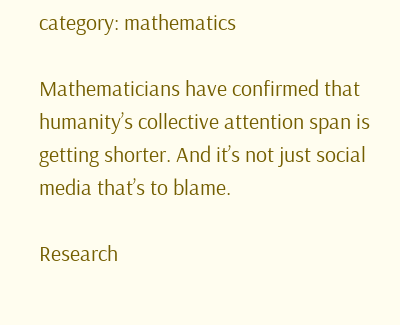category: mathematics

Mathematicians have confirmed that humanity’s collective attention span is getting shorter. And it’s not just social media that’s to blame.

Research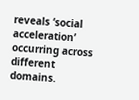reveals ‘social acceleration’ occurring across different domains.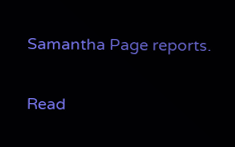Samantha Page reports.

Read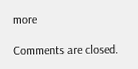more

Comments are closed.